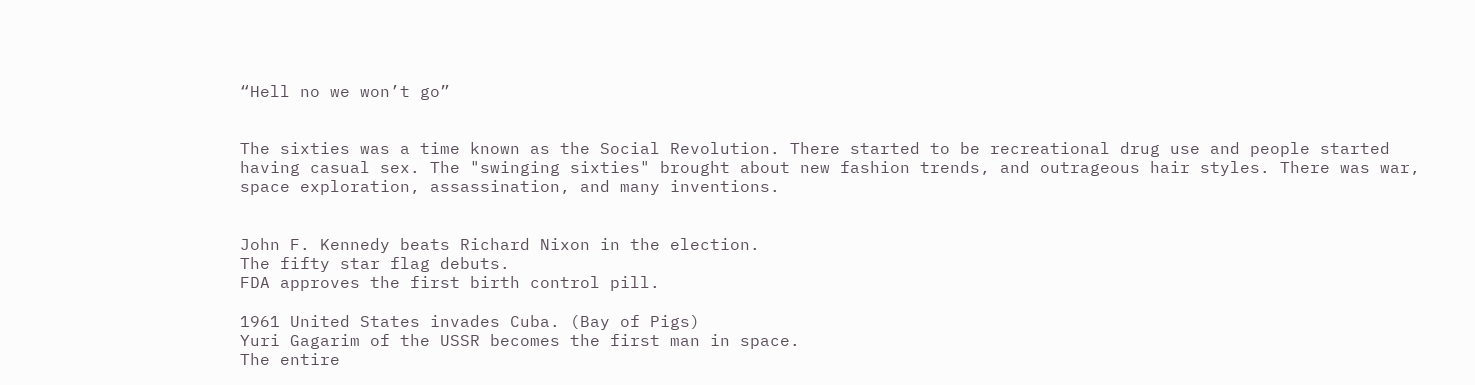“Hell no we won’t go”


The sixties was a time known as the Social Revolution. There started to be recreational drug use and people started having casual sex. The "swinging sixties" brought about new fashion trends, and outrageous hair styles. There was war, space exploration, assassination, and many inventions.


John F. Kennedy beats Richard Nixon in the election.
The fifty star flag debuts.
FDA approves the first birth control pill.

1961 United States invades Cuba. (Bay of Pigs)
Yuri Gagarim of the USSR becomes the first man in space.
The entire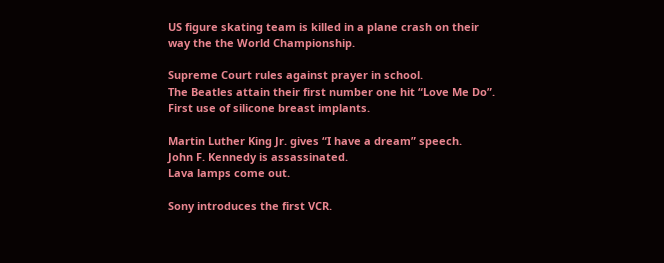US figure skating team is killed in a plane crash on their
way the the World Championship.

Supreme Court rules against prayer in school.
The Beatles attain their first number one hit “Love Me Do”.
First use of silicone breast implants.

Martin Luther King Jr. gives “I have a dream” speech.
John F. Kennedy is assassinated.
Lava lamps come out.

Sony introduces the first VCR.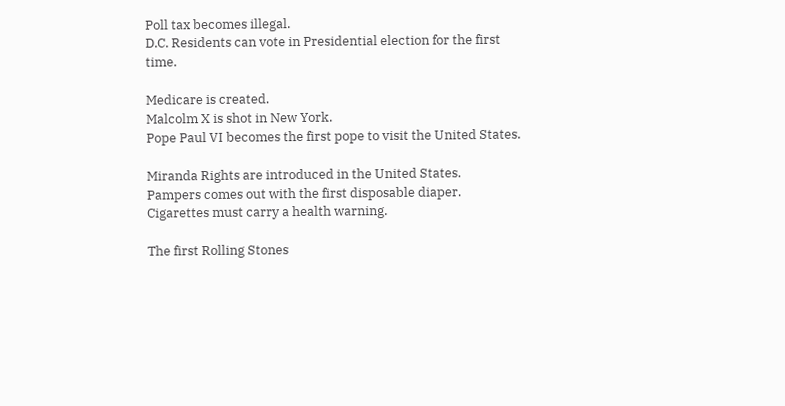Poll tax becomes illegal.
D.C. Residents can vote in Presidential election for the first time.

Medicare is created.
Malcolm X is shot in New York.
Pope Paul VI becomes the first pope to visit the United States.

Miranda Rights are introduced in the United States.
Pampers comes out with the first disposable diaper.
Cigarettes must carry a health warning.

The first Rolling Stones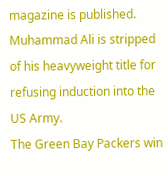magazine is published.
Muhammad Ali is stripped of his heavyweight title for refusing induction into the US Army.
The Green Bay Packers win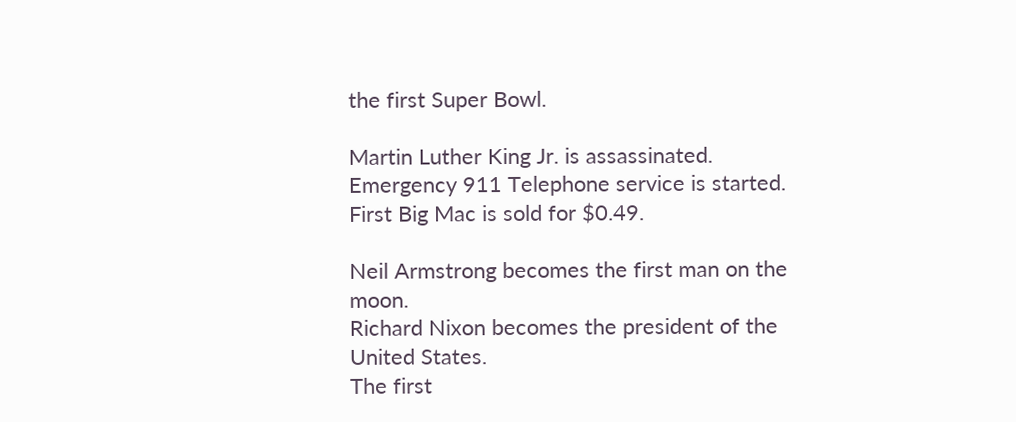the first Super Bowl.

Martin Luther King Jr. is assassinated.
Emergency 911 Telephone service is started.
First Big Mac is sold for $0.49.

Neil Armstrong becomes the first man on the moon.
Richard Nixon becomes the president of the United States.
The first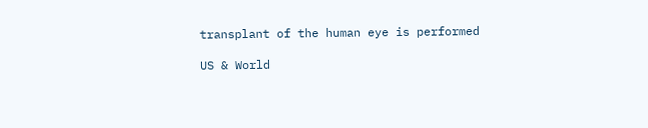transplant of the human eye is performed

US & World